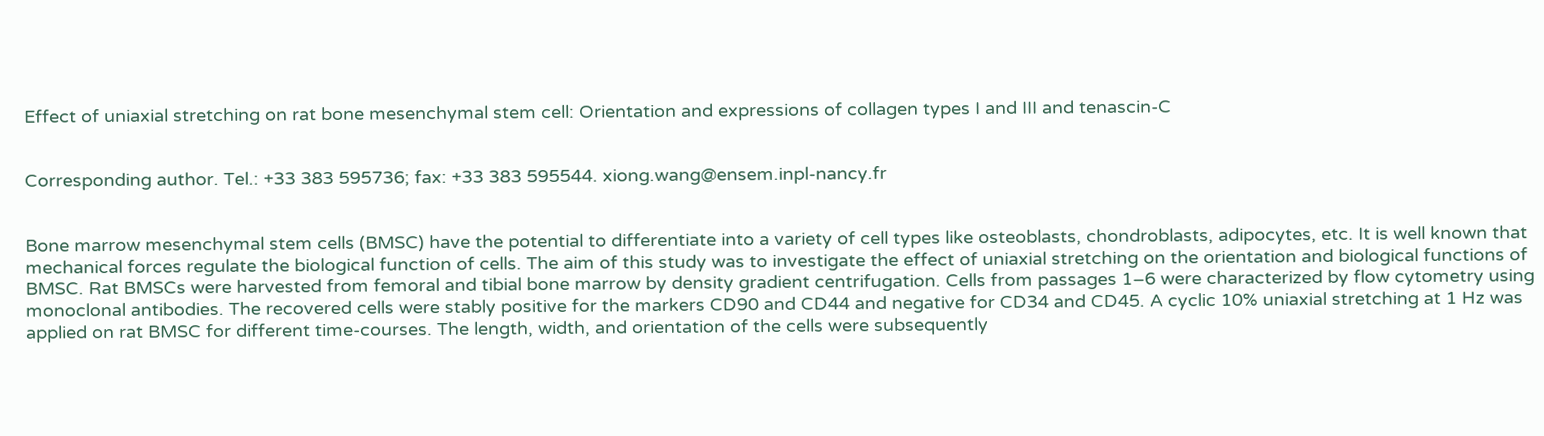Effect of uniaxial stretching on rat bone mesenchymal stem cell: Orientation and expressions of collagen types I and III and tenascin-C


Corresponding author. Tel.: +33 383 595736; fax: +33 383 595544. xiong.wang@ensem.inpl-nancy.fr


Bone marrow mesenchymal stem cells (BMSC) have the potential to differentiate into a variety of cell types like osteoblasts, chondroblasts, adipocytes, etc. It is well known that mechanical forces regulate the biological function of cells. The aim of this study was to investigate the effect of uniaxial stretching on the orientation and biological functions of BMSC. Rat BMSCs were harvested from femoral and tibial bone marrow by density gradient centrifugation. Cells from passages 1–6 were characterized by flow cytometry using monoclonal antibodies. The recovered cells were stably positive for the markers CD90 and CD44 and negative for CD34 and CD45. A cyclic 10% uniaxial stretching at 1 Hz was applied on rat BMSC for different time-courses. The length, width, and orientation of the cells were subsequently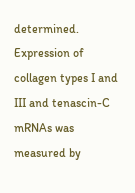determined. Expression of collagen types I and III and tenascin-C mRNAs was measured by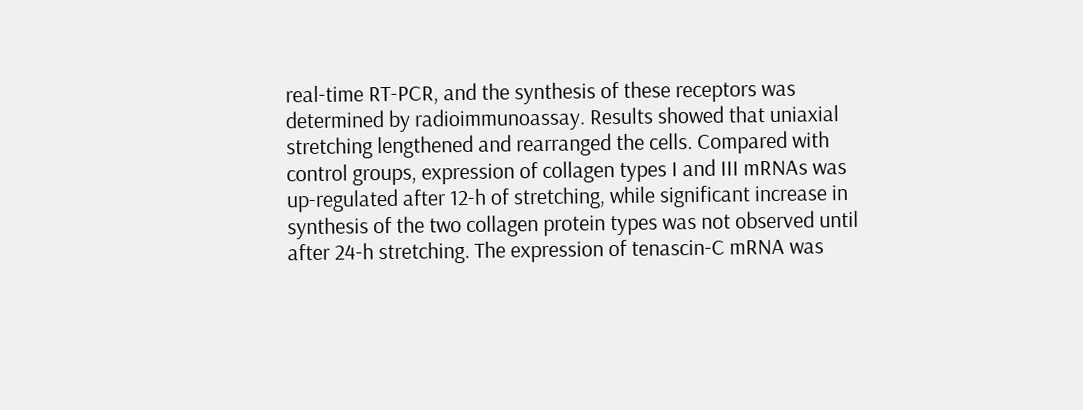real-time RT-PCR, and the synthesis of these receptors was determined by radioimmunoassay. Results showed that uniaxial stretching lengthened and rearranged the cells. Compared with control groups, expression of collagen types I and III mRNAs was up-regulated after 12-h of stretching, while significant increase in synthesis of the two collagen protein types was not observed until after 24-h stretching. The expression of tenascin-C mRNA was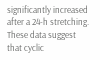significantly increased after a 24-h stretching. These data suggest that cyclic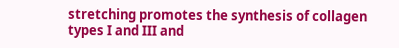stretching promotes the synthesis of collagen types I and III and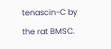tenascin-C by the rat BMSC.